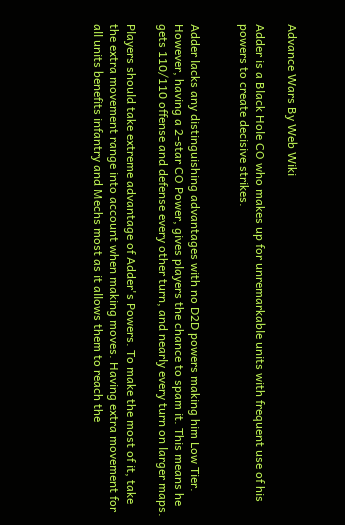Advance Wars By Web Wiki

Adder is a Black Hole CO who makes up for unremarkable units with frequent use of his powers to create decisive strikes.


Adder lacks any distinguishing advantages with no D2D powers making him Low Tier. However, having a 2-star CO Power, gives players the chance to spam it. This means he gets 110/110 offense and defense every other turn, and nearly every turn on larger maps.

Players should take extreme advantage of Adder's Powers. To make the most of it, take the extra movement range into account when making moves. Having extra movement for all units benefits infantry and Mechs most as it allows them to reach the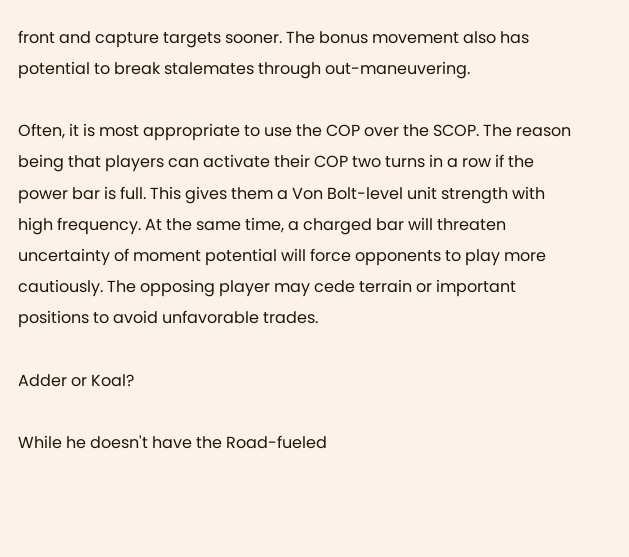front and capture targets sooner. The bonus movement also has potential to break stalemates through out-maneuvering.

Often, it is most appropriate to use the COP over the SCOP. The reason being that players can activate their COP two turns in a row if the power bar is full. This gives them a Von Bolt-level unit strength with high frequency. At the same time, a charged bar will threaten uncertainty of moment potential will force opponents to play more cautiously. The opposing player may cede terrain or important positions to avoid unfavorable trades.

Adder or Koal?

While he doesn't have the Road-fueled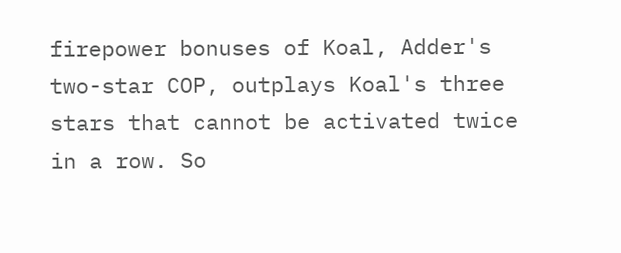firepower bonuses of Koal, Adder's two-star COP, outplays Koal's three stars that cannot be activated twice in a row. So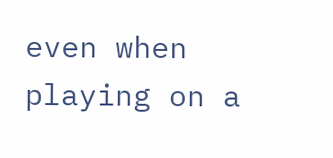even when playing on a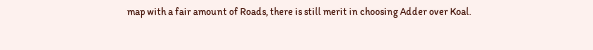map with a fair amount of Roads, there is still merit in choosing Adder over Koal.